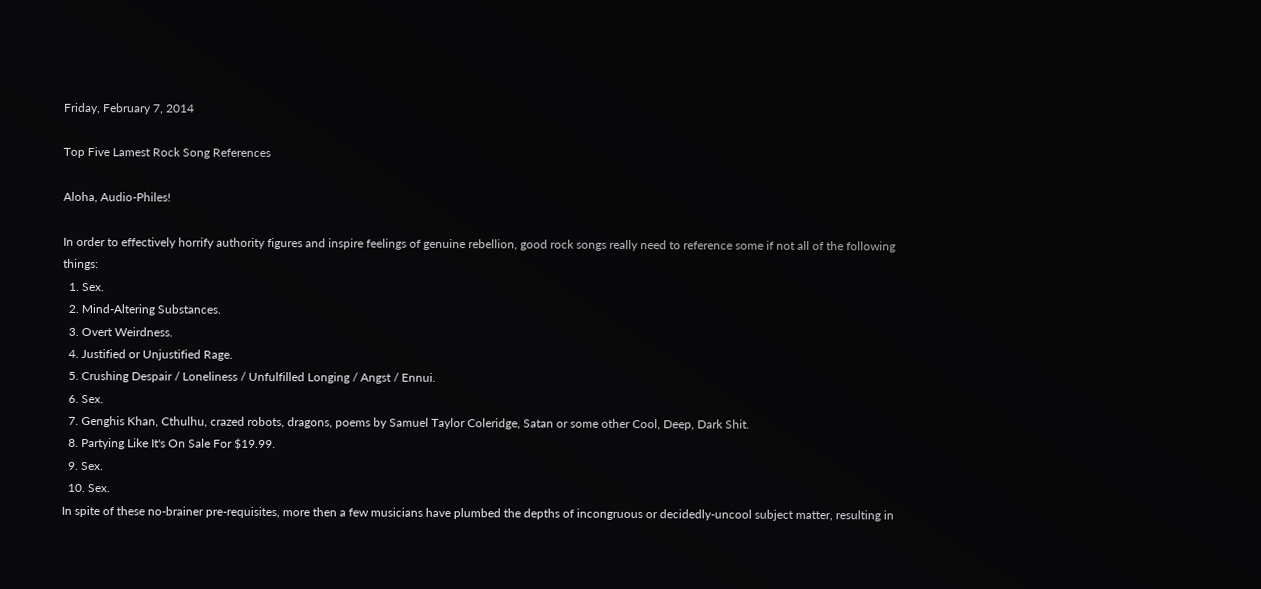Friday, February 7, 2014

Top Five Lamest Rock Song References

Aloha, Audio-Philes!

In order to effectively horrify authority figures and inspire feelings of genuine rebellion, good rock songs really need to reference some if not all of the following things:
  1. Sex.
  2. Mind-Altering Substances.
  3. Overt Weirdness.
  4. Justified or Unjustified Rage.
  5. Crushing Despair / Loneliness / Unfulfilled Longing / Angst / Ennui.
  6. Sex.
  7. Genghis Khan, Cthulhu, crazed robots, dragons, poems by Samuel Taylor Coleridge, Satan or some other Cool, Deep, Dark Shit.
  8. Partying Like It's On Sale For $19.99.
  9. Sex.
  10. Sex.
In spite of these no-brainer pre-requisites, more then a few musicians have plumbed the depths of incongruous or decidedly-uncool subject matter, resulting in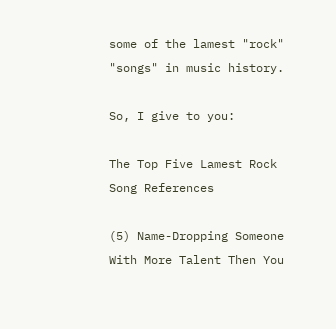some of the lamest "rock" "songs" in music history.

So, I give to you:

The Top Five Lamest Rock Song References

(5) Name-Dropping Someone With More Talent Then You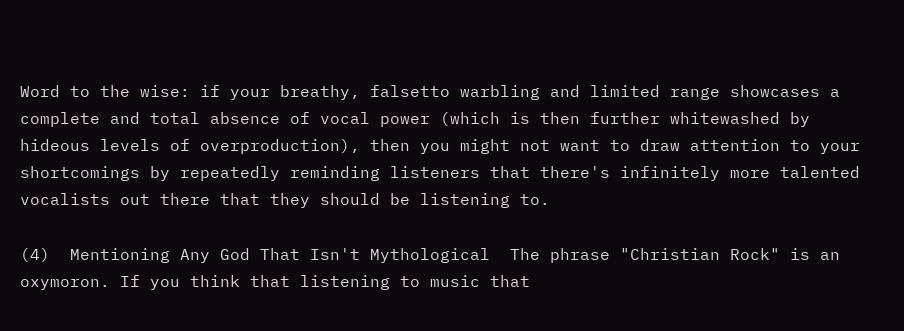Word to the wise: if your breathy, falsetto warbling and limited range showcases a complete and total absence of vocal power (which is then further whitewashed by hideous levels of overproduction), then you might not want to draw attention to your shortcomings by repeatedly reminding listeners that there's infinitely more talented vocalists out there that they should be listening to.

(4)  Mentioning Any God That Isn't Mythological  The phrase "Christian Rock" is an oxymoron. If you think that listening to music that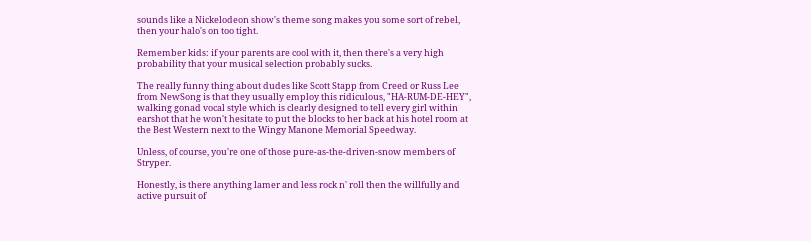sounds like a Nickelodeon show's theme song makes you some sort of rebel, then your halo's on too tight.

Remember kids: if your parents are cool with it, then there's a very high probability that your musical selection probably sucks.

The really funny thing about dudes like Scott Stapp from Creed or Russ Lee from NewSong is that they usually employ this ridiculous, "HA-RUM-DE-HEY", walking gonad vocal style which is clearly designed to tell every girl within earshot that he won't hesitate to put the blocks to her back at his hotel room at the Best Western next to the Wingy Manone Memorial Speedway.

Unless, of course, you're one of those pure-as-the-driven-snow members of Stryper.

Honestly, is there anything lamer and less rock n' roll then the willfully and active pursuit of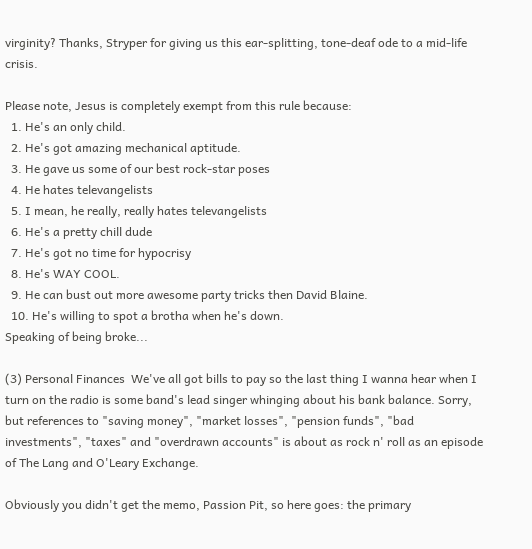virginity? Thanks, Stryper for giving us this ear-splitting, tone-deaf ode to a mid-life crisis.

Please note, Jesus is completely exempt from this rule because:
  1. He's an only child.
  2. He's got amazing mechanical aptitude.
  3. He gave us some of our best rock-star poses
  4. He hates televangelists
  5. I mean, he really, really hates televangelists
  6. He's a pretty chill dude
  7. He's got no time for hypocrisy
  8. He's WAY COOL.
  9. He can bust out more awesome party tricks then David Blaine.
  10. He's willing to spot a brotha when he's down.
Speaking of being broke...

(3) Personal Finances  We've all got bills to pay so the last thing I wanna hear when I turn on the radio is some band's lead singer whinging about his bank balance. Sorry, but references to "saving money", "market losses", "pension funds", "bad investments", "taxes" and "overdrawn accounts" is about as rock n' roll as an episode of The Lang and O'Leary Exchange.

Obviously you didn't get the memo, Passion Pit, so here goes: the primary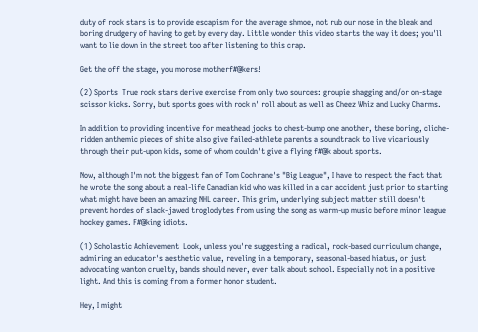duty of rock stars is to provide escapism for the average shmoe, not rub our nose in the bleak and boring drudgery of having to get by every day. Little wonder this video starts the way it does; you'll want to lie down in the street too after listening to this crap.

Get the off the stage, you morose motherf#@kers!

(2) Sports  True rock stars derive exercise from only two sources: groupie shagging and/or on-stage scissor kicks. Sorry, but sports goes with rock n' roll about as well as Cheez Whiz and Lucky Charms.

In addition to providing incentive for meathead jocks to chest-bump one another, these boring, cliche-ridden anthemic pieces of shite also give failed-athlete parents a soundtrack to live vicariously through their put-upon kids, some of whom couldn't give a flying f#@k about sports.

Now, although I'm not the biggest fan of Tom Cochrane's "Big League", I have to respect the fact that he wrote the song about a real-life Canadian kid who was killed in a car accident just prior to starting what might have been an amazing NHL career. This grim, underlying subject matter still doesn't prevent hordes of slack-jawed troglodytes from using the song as warm-up music before minor league hockey games. F#@king idiots.

(1) Scholastic Achievement  Look, unless you're suggesting a radical, rock-based curriculum change,  admiring an educator's aesthetic value, reveling in a temporary, seasonal-based hiatus, or just advocating wanton cruelty, bands should never, ever talk about school. Especially not in a positive light. And this is coming from a former honor student.

Hey, I might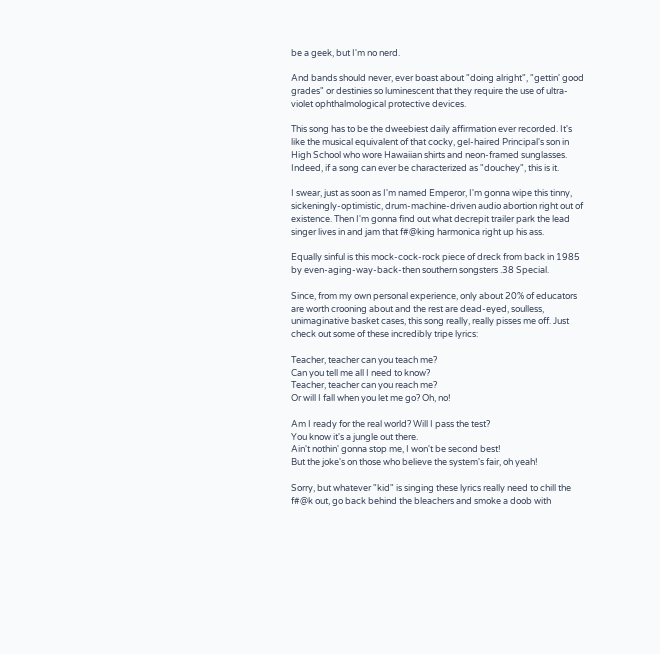be a geek, but I'm no nerd.

And bands should never, ever boast about "doing alright", "gettin' good grades" or destinies so luminescent that they require the use of ultra-violet ophthalmological protective devices.

This song has to be the dweebiest daily affirmation ever recorded. It's like the musical equivalent of that cocky, gel-haired Principal's son in High School who wore Hawaiian shirts and neon-framed sunglasses. Indeed, if a song can ever be characterized as "douchey", this is it.

I swear, just as soon as I'm named Emperor, I'm gonna wipe this tinny, sickeningly-optimistic, drum-machine-driven audio abortion right out of existence. Then I'm gonna find out what decrepit trailer park the lead singer lives in and jam that f#@king harmonica right up his ass.

Equally sinful is this mock-cock-rock piece of dreck from back in 1985 by even-aging-way-back-then southern songsters .38 Special.

Since, from my own personal experience, only about 20% of educators are worth crooning about and the rest are dead-eyed, soulless, unimaginative basket cases, this song really, really pisses me off. Just check out some of these incredibly tripe lyrics:

Teacher, teacher can you teach me?
Can you tell me all I need to know?
Teacher, teacher can you reach me?
Or will I fall when you let me go? Oh, no!

Am I ready for the real world? Will I pass the test?
You know it's a jungle out there.
Ain't nothin' gonna stop me, I won't be second best!
But the joke's on those who believe the system's fair, oh yeah!

Sorry, but whatever "kid" is singing these lyrics really need to chill the f#@k out, go back behind the bleachers and smoke a doob with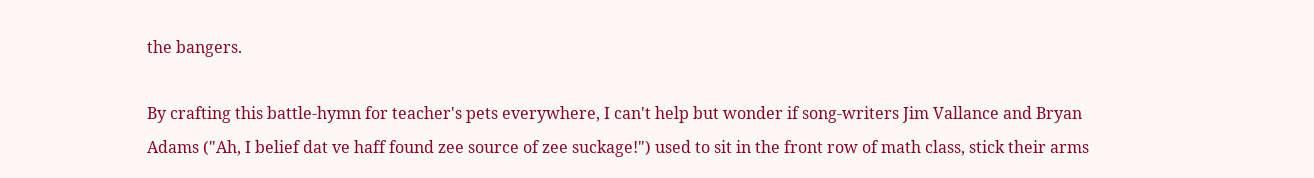the bangers.

By crafting this battle-hymn for teacher's pets everywhere, I can't help but wonder if song-writers Jim Vallance and Bryan Adams ("Ah, I belief dat ve haff found zee source of zee suckage!") used to sit in the front row of math class, stick their arms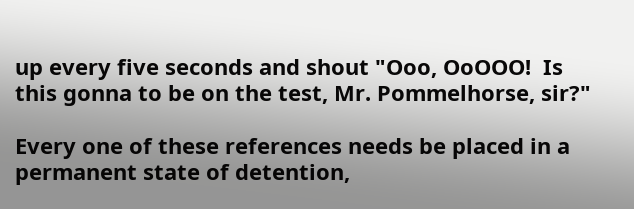up every five seconds and shout "Ooo, OoOOO!  Is this gonna to be on the test, Mr. Pommelhorse, sir?"

Every one of these references needs be placed in a permanent state of detention,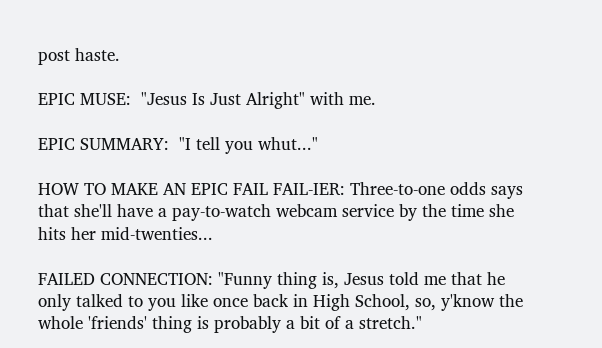post haste.

EPIC MUSE:  "Jesus Is Just Alright" with me.

EPIC SUMMARY:  "I tell you whut..."

HOW TO MAKE AN EPIC FAIL FAIL-IER: Three-to-one odds says that she'll have a pay-to-watch webcam service by the time she hits her mid-twenties...

FAILED CONNECTION: "Funny thing is, Jesus told me that he only talked to you like once back in High School, so, y'know the whole 'friends' thing is probably a bit of a stretch."